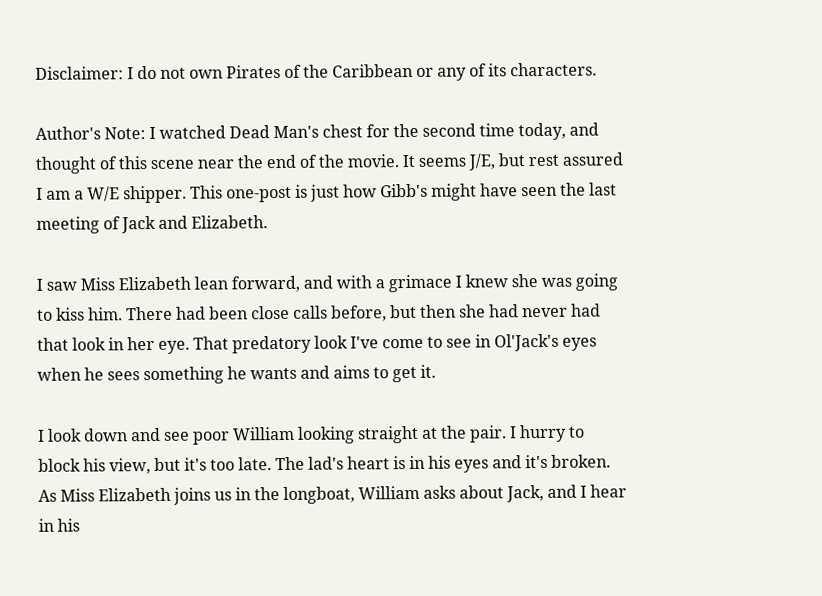Disclaimer: I do not own Pirates of the Caribbean or any of its characters.

Author's Note: I watched Dead Man's chest for the second time today, and thought of this scene near the end of the movie. It seems J/E, but rest assured I am a W/E shipper. This one-post is just how Gibb's might have seen the last meeting of Jack and Elizabeth.

I saw Miss Elizabeth lean forward, and with a grimace I knew she was going to kiss him. There had been close calls before, but then she had never had that look in her eye. That predatory look I've come to see in Ol'Jack's eyes when he sees something he wants and aims to get it.

I look down and see poor William looking straight at the pair. I hurry to block his view, but it's too late. The lad's heart is in his eyes and it's broken. As Miss Elizabeth joins us in the longboat, William asks about Jack, and I hear in his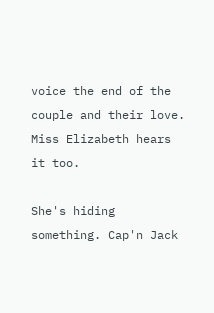voice the end of the couple and their love. Miss Elizabeth hears it too.

She's hiding something. Cap'n Jack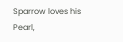Sparrow loves his Pearl,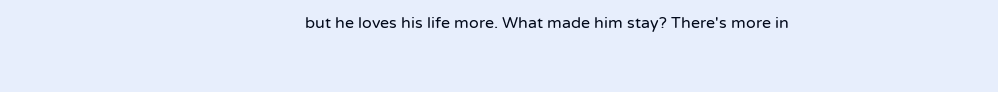but he loves his life more. What made him stay? There's more in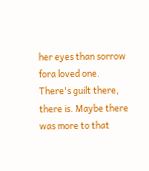her eyes than sorrow fora loved one. There's guilt there, there is. Maybe there was more to that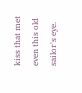kiss that met even this old sailor's eye.